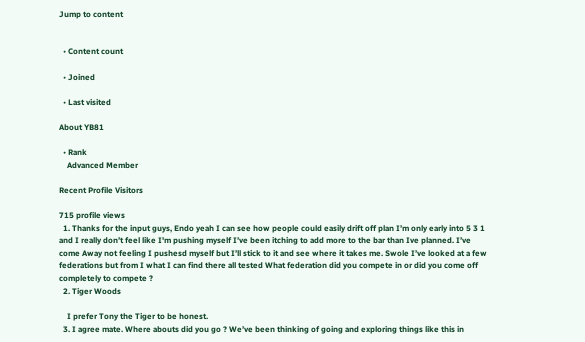Jump to content


  • Content count

  • Joined

  • Last visited

About YB81

  • Rank
    Advanced Member

Recent Profile Visitors

715 profile views
  1. Thanks for the input guys, Endo yeah I can see how people could easily drift off plan I’m only early into 5 3 1 and I really don’t feel like I'm pushing myself I’ve been itching to add more to the bar than Ive planned. I’ve come Away not feeling I pushesd myself but I’ll stick to it and see where it takes me. Swole I’ve looked at a few federations but from I what I can find there all tested What federation did you compete in or did you come off completely to compete ?
  2. Tiger Woods

    I prefer Tony the Tiger to be honest.
  3. I agree mate. Where abouts did you go ? We’ve been thinking of going and exploring things like this in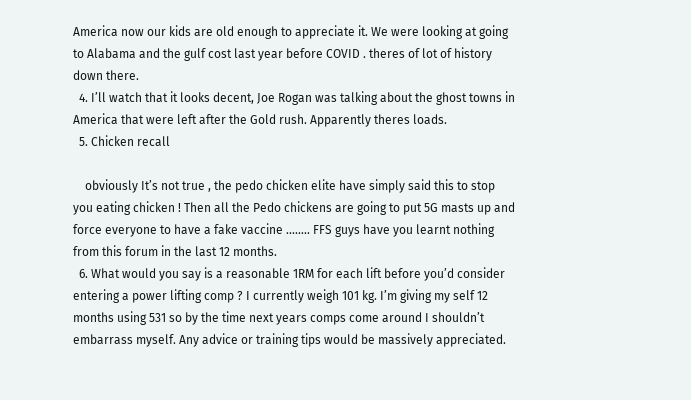America now our kids are old enough to appreciate it. We were looking at going to Alabama and the gulf cost last year before COVID . theres of lot of history down there.
  4. I’ll watch that it looks decent, Joe Rogan was talking about the ghost towns in America that were left after the Gold rush. Apparently theres loads.
  5. Chicken recall

    obviously It’s not true , the pedo chicken elite have simply said this to stop you eating chicken ! Then all the Pedo chickens are going to put 5G masts up and force everyone to have a fake vaccine ........ FFS guys have you learnt nothing from this forum in the last 12 months.
  6. What would you say is a reasonable 1RM for each lift before you’d consider entering a power lifting comp ? I currently weigh 101 kg. I’m giving my self 12 months using 531 so by the time next years comps come around I shouldn’t embarrass myself. Any advice or training tips would be massively appreciated.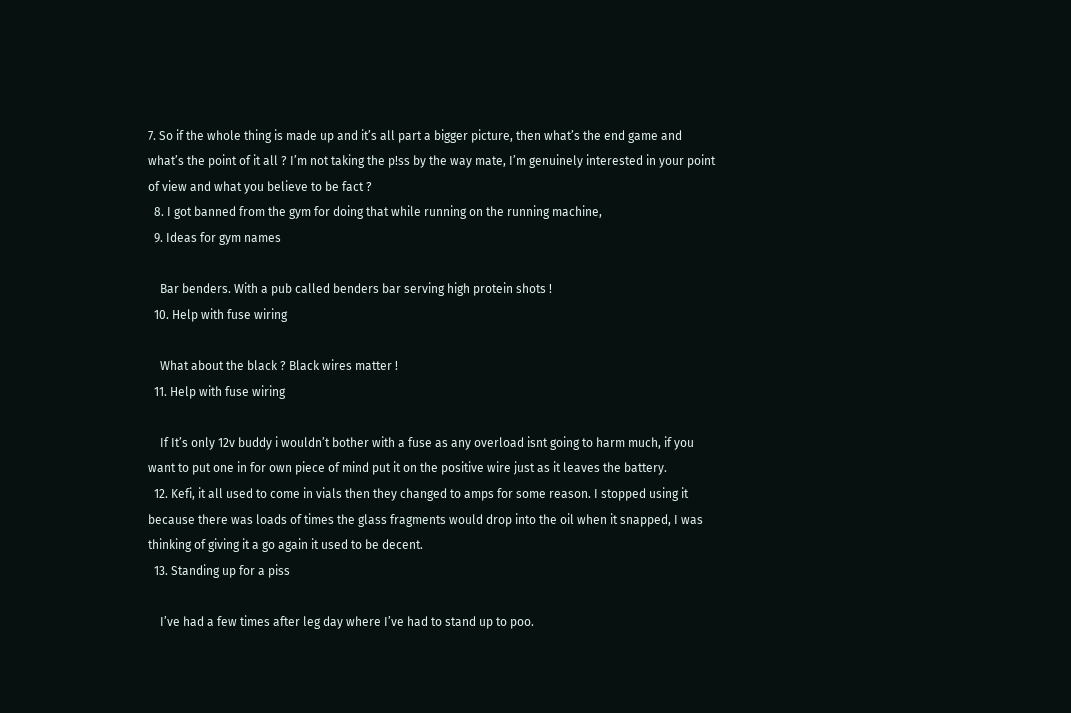7. So if the whole thing is made up and it’s all part a bigger picture, then what’s the end game and what’s the point of it all ? I’m not taking the p!ss by the way mate, I’m genuinely interested in your point of view and what you believe to be fact ?
  8. I got banned from the gym for doing that while running on the running machine,
  9. Ideas for gym names

    Bar benders. With a pub called benders bar serving high protein shots !
  10. Help with fuse wiring

    What about the black ? Black wires matter !
  11. Help with fuse wiring

    If It’s only 12v buddy i wouldn’t bother with a fuse as any overload isnt going to harm much, if you want to put one in for own piece of mind put it on the positive wire just as it leaves the battery.
  12. Kefi, it all used to come in vials then they changed to amps for some reason. I stopped using it because there was loads of times the glass fragments would drop into the oil when it snapped, I was thinking of giving it a go again it used to be decent.
  13. Standing up for a piss

    I’ve had a few times after leg day where I’ve had to stand up to poo.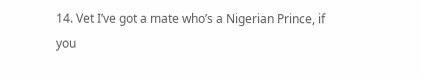14. Vet I’ve got a mate who’s a Nigerian Prince, if you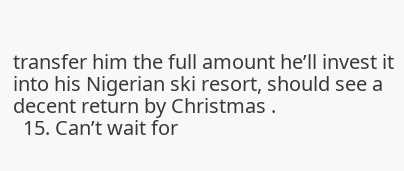transfer him the full amount he’ll invest it into his Nigerian ski resort, should see a decent return by Christmas .
  15. Can’t wait for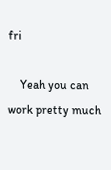fri

    Yeah you can work pretty much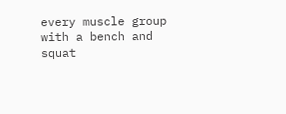every muscle group with a bench and squat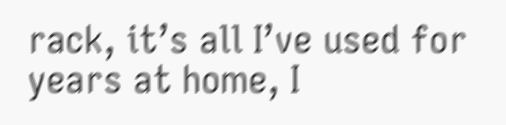rack, it’s all I’ve used for years at home, I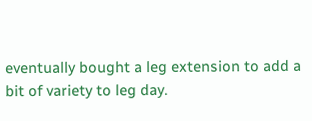eventually bought a leg extension to add a bit of variety to leg day.